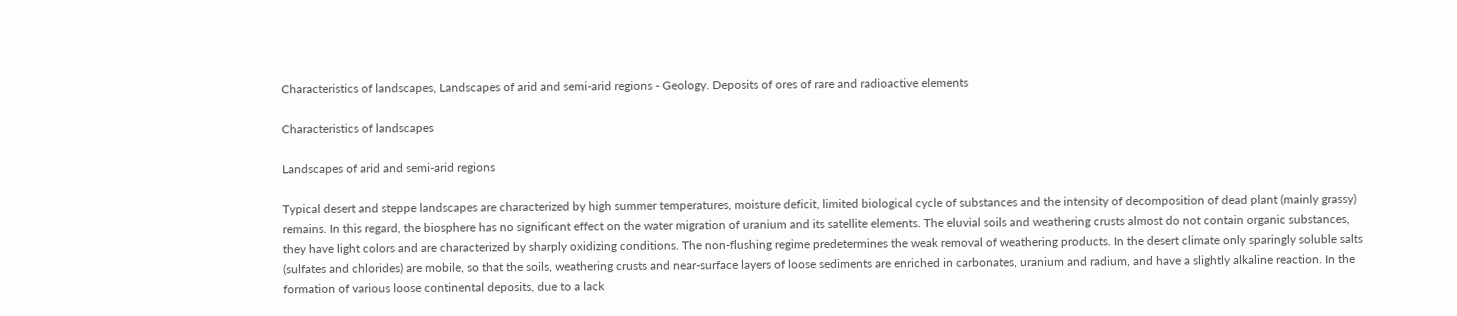Characteristics of landscapes, Landscapes of arid and semi-arid regions - Geology. Deposits of ores of rare and radioactive elements

Characteristics of landscapes

Landscapes of arid and semi-arid regions

Typical desert and steppe landscapes are characterized by high summer temperatures, moisture deficit, limited biological cycle of substances and the intensity of decomposition of dead plant (mainly grassy) remains. In this regard, the biosphere has no significant effect on the water migration of uranium and its satellite elements. The eluvial soils and weathering crusts almost do not contain organic substances, they have light colors and are characterized by sharply oxidizing conditions. The non-flushing regime predetermines the weak removal of weathering products. In the desert climate only sparingly soluble salts (sulfates and chlorides) are mobile, so that the soils, weathering crusts and near-surface layers of loose sediments are enriched in carbonates, uranium and radium, and have a slightly alkaline reaction. In the formation of various loose continental deposits, due to a lack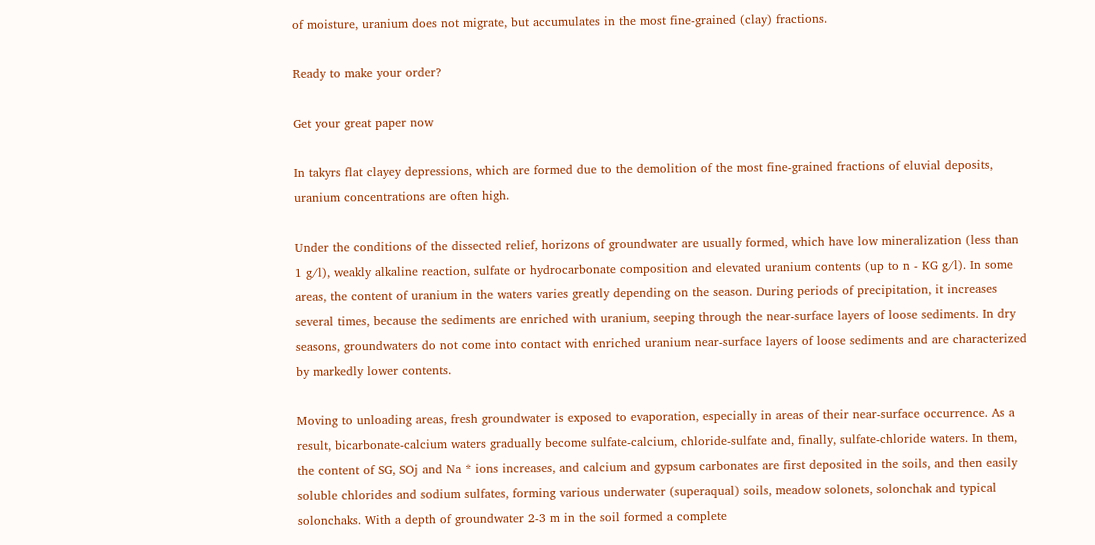of moisture, uranium does not migrate, but accumulates in the most fine-grained (clay) fractions.

Ready to make your order?

Get your great paper now

In takyrs flat clayey depressions, which are formed due to the demolition of the most fine-grained fractions of eluvial deposits, uranium concentrations are often high.

Under the conditions of the dissected relief, horizons of groundwater are usually formed, which have low mineralization (less than 1 g/l), weakly alkaline reaction, sulfate or hydrocarbonate composition and elevated uranium contents (up to n - KG g/l). In some areas, the content of uranium in the waters varies greatly depending on the season. During periods of precipitation, it increases several times, because the sediments are enriched with uranium, seeping through the near-surface layers of loose sediments. In dry seasons, groundwaters do not come into contact with enriched uranium near-surface layers of loose sediments and are characterized by markedly lower contents.

Moving to unloading areas, fresh groundwater is exposed to evaporation, especially in areas of their near-surface occurrence. As a result, bicarbonate-calcium waters gradually become sulfate-calcium, chloride-sulfate and, finally, sulfate-chloride waters. In them, the content of SG, SOj and Na * ions increases, and calcium and gypsum carbonates are first deposited in the soils, and then easily soluble chlorides and sodium sulfates, forming various underwater (superaqual) soils, meadow solonets, solonchak and typical solonchaks. With a depth of groundwater 2-3 m in the soil formed a complete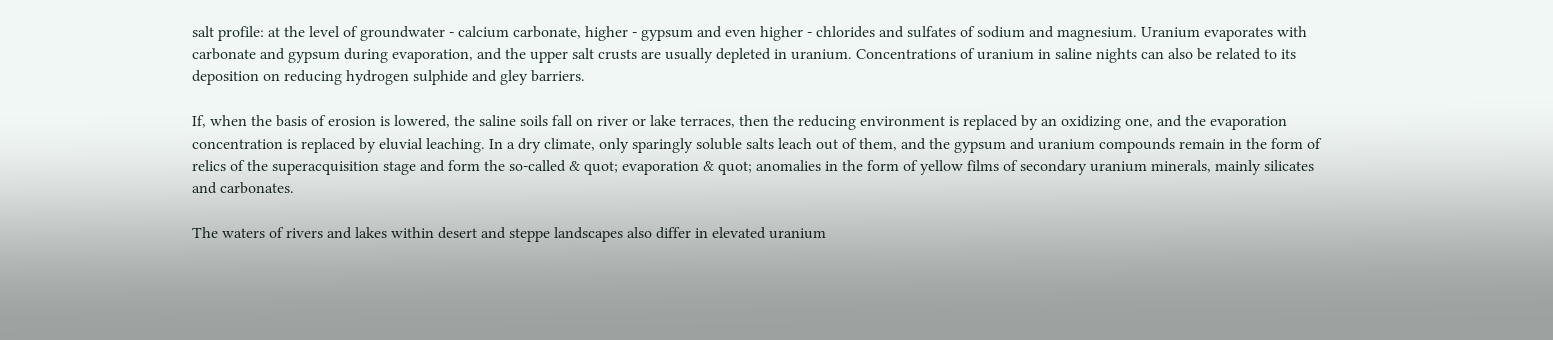salt profile: at the level of groundwater - calcium carbonate, higher - gypsum and even higher - chlorides and sulfates of sodium and magnesium. Uranium evaporates with carbonate and gypsum during evaporation, and the upper salt crusts are usually depleted in uranium. Concentrations of uranium in saline nights can also be related to its deposition on reducing hydrogen sulphide and gley barriers.

If, when the basis of erosion is lowered, the saline soils fall on river or lake terraces, then the reducing environment is replaced by an oxidizing one, and the evaporation concentration is replaced by eluvial leaching. In a dry climate, only sparingly soluble salts leach out of them, and the gypsum and uranium compounds remain in the form of relics of the superacquisition stage and form the so-called & quot; evaporation & quot; anomalies in the form of yellow films of secondary uranium minerals, mainly silicates and carbonates.

The waters of rivers and lakes within desert and steppe landscapes also differ in elevated uranium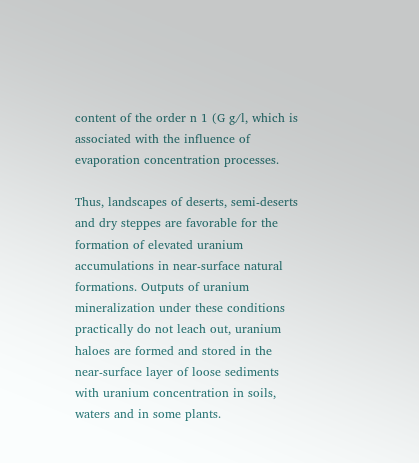content of the order n 1 (G g/l, which is associated with the influence of evaporation concentration processes.

Thus, landscapes of deserts, semi-deserts and dry steppes are favorable for the formation of elevated uranium accumulations in near-surface natural formations. Outputs of uranium mineralization under these conditions practically do not leach out, uranium haloes are formed and stored in the near-surface layer of loose sediments with uranium concentration in soils, waters and in some plants.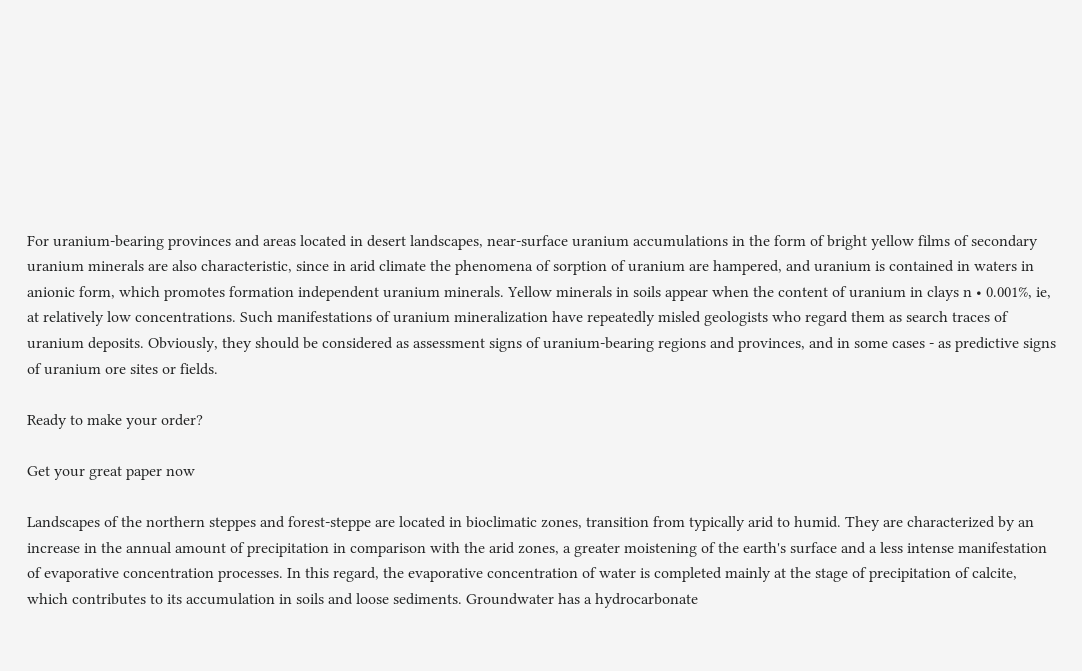For uranium-bearing provinces and areas located in desert landscapes, near-surface uranium accumulations in the form of bright yellow films of secondary uranium minerals are also characteristic, since in arid climate the phenomena of sorption of uranium are hampered, and uranium is contained in waters in anionic form, which promotes formation independent uranium minerals. Yellow minerals in soils appear when the content of uranium in clays n • 0.001%, ie, at relatively low concentrations. Such manifestations of uranium mineralization have repeatedly misled geologists who regard them as search traces of uranium deposits. Obviously, they should be considered as assessment signs of uranium-bearing regions and provinces, and in some cases - as predictive signs of uranium ore sites or fields.

Ready to make your order?

Get your great paper now

Landscapes of the northern steppes and forest-steppe are located in bioclimatic zones, transition from typically arid to humid. They are characterized by an increase in the annual amount of precipitation in comparison with the arid zones, a greater moistening of the earth's surface and a less intense manifestation of evaporative concentration processes. In this regard, the evaporative concentration of water is completed mainly at the stage of precipitation of calcite, which contributes to its accumulation in soils and loose sediments. Groundwater has a hydrocarbonate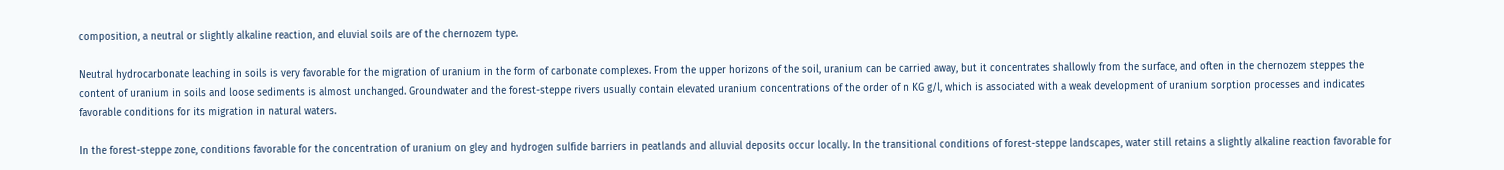composition, a neutral or slightly alkaline reaction, and eluvial soils are of the chernozem type.

Neutral hydrocarbonate leaching in soils is very favorable for the migration of uranium in the form of carbonate complexes. From the upper horizons of the soil, uranium can be carried away, but it concentrates shallowly from the surface, and often in the chernozem steppes the content of uranium in soils and loose sediments is almost unchanged. Groundwater and the forest-steppe rivers usually contain elevated uranium concentrations of the order of n KG g/l, which is associated with a weak development of uranium sorption processes and indicates favorable conditions for its migration in natural waters.

In the forest-steppe zone, conditions favorable for the concentration of uranium on gley and hydrogen sulfide barriers in peatlands and alluvial deposits occur locally. In the transitional conditions of forest-steppe landscapes, water still retains a slightly alkaline reaction favorable for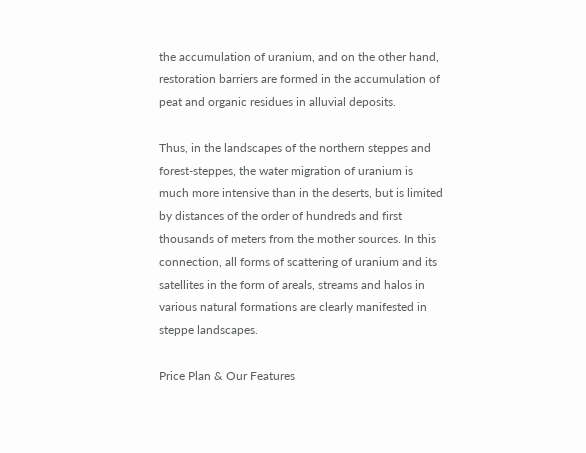the accumulation of uranium, and on the other hand, restoration barriers are formed in the accumulation of peat and organic residues in alluvial deposits.

Thus, in the landscapes of the northern steppes and forest-steppes, the water migration of uranium is much more intensive than in the deserts, but is limited by distances of the order of hundreds and first thousands of meters from the mother sources. In this connection, all forms of scattering of uranium and its satellites in the form of areals, streams and halos in various natural formations are clearly manifested in steppe landscapes.

Price Plan & Our Features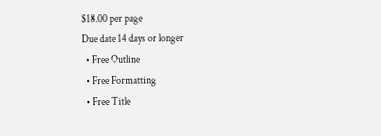$18.00 per page
Due date 14 days or longer
  • Free Outline
  • Free Formatting
  • Free Title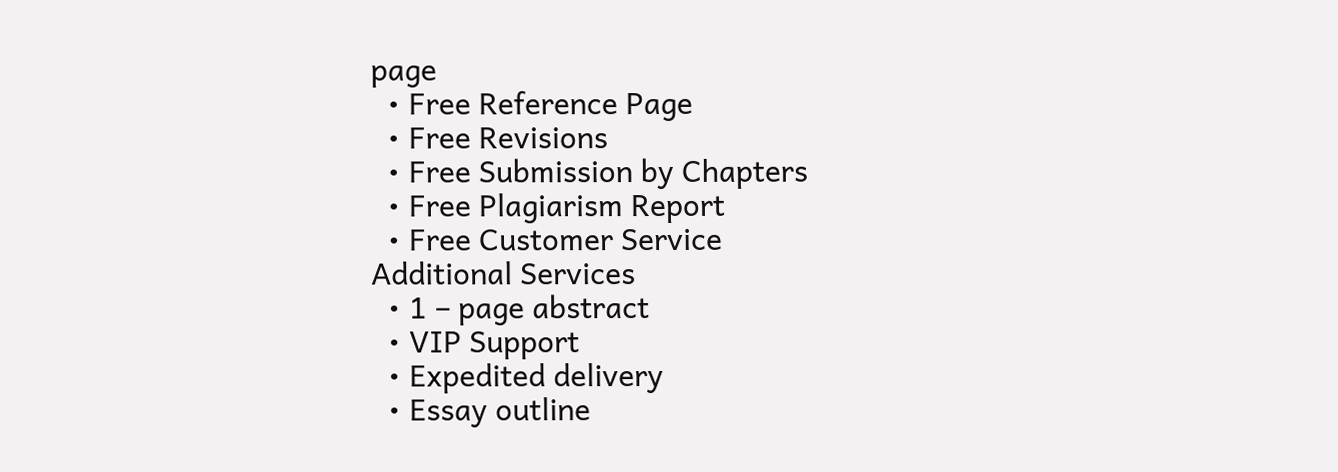page
  • Free Reference Page
  • Free Revisions
  • Free Submission by Chapters
  • Free Plagiarism Report
  • Free Customer Service
Additional Services
  • 1 – page abstract
  • VIP Support
  • Expedited delivery
  • Essay outline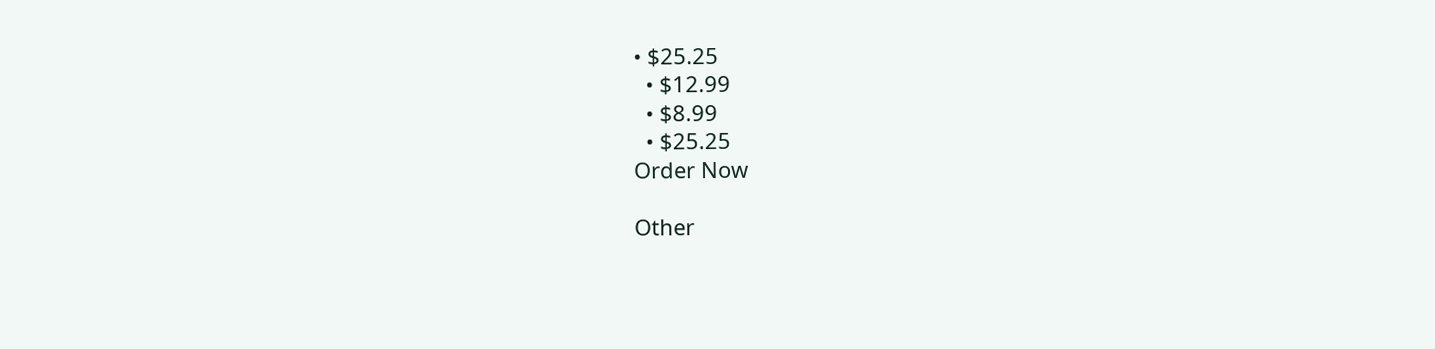• $25.25
  • $12.99
  • $8.99
  • $25.25
Order Now

Other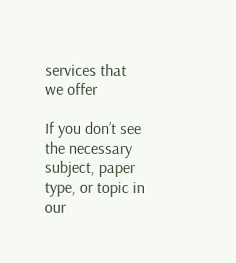services that we offer

If you don’t see the necessary subject, paper type, or topic in our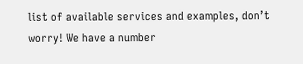list of available services and examples, don’t worry! We have a number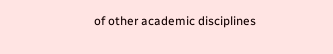of other academic disciplines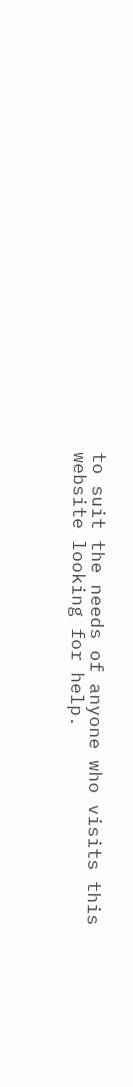to suit the needs of anyone who visits this website looking for help.